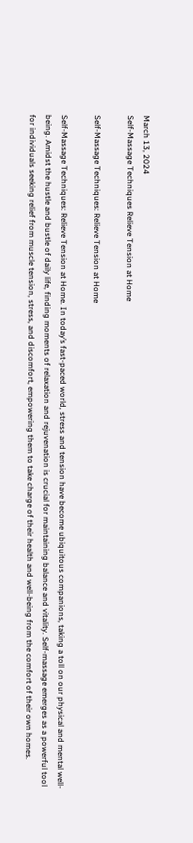March 13, 2024
Self-Massage Techniques Relieve Tension at Home

Self-Massage Techniques: Relieve Tension at Home

Self-Massage Techniques: Relieve Tension at Home. In today’s fast-paced world, stress and tension have become ubiquitous companions, taking a toll on our physical and mental well-being. Amidst the hustle and bustle of daily life, finding moments of relaxation and rejuvenation is crucial for maintaining balance and vitality. Self-massage emerges as a powerful tool for individuals seeking relief from muscle tension, stress, and discomfort, empowering them to take charge of their health and well-being from the comfort of their own homes.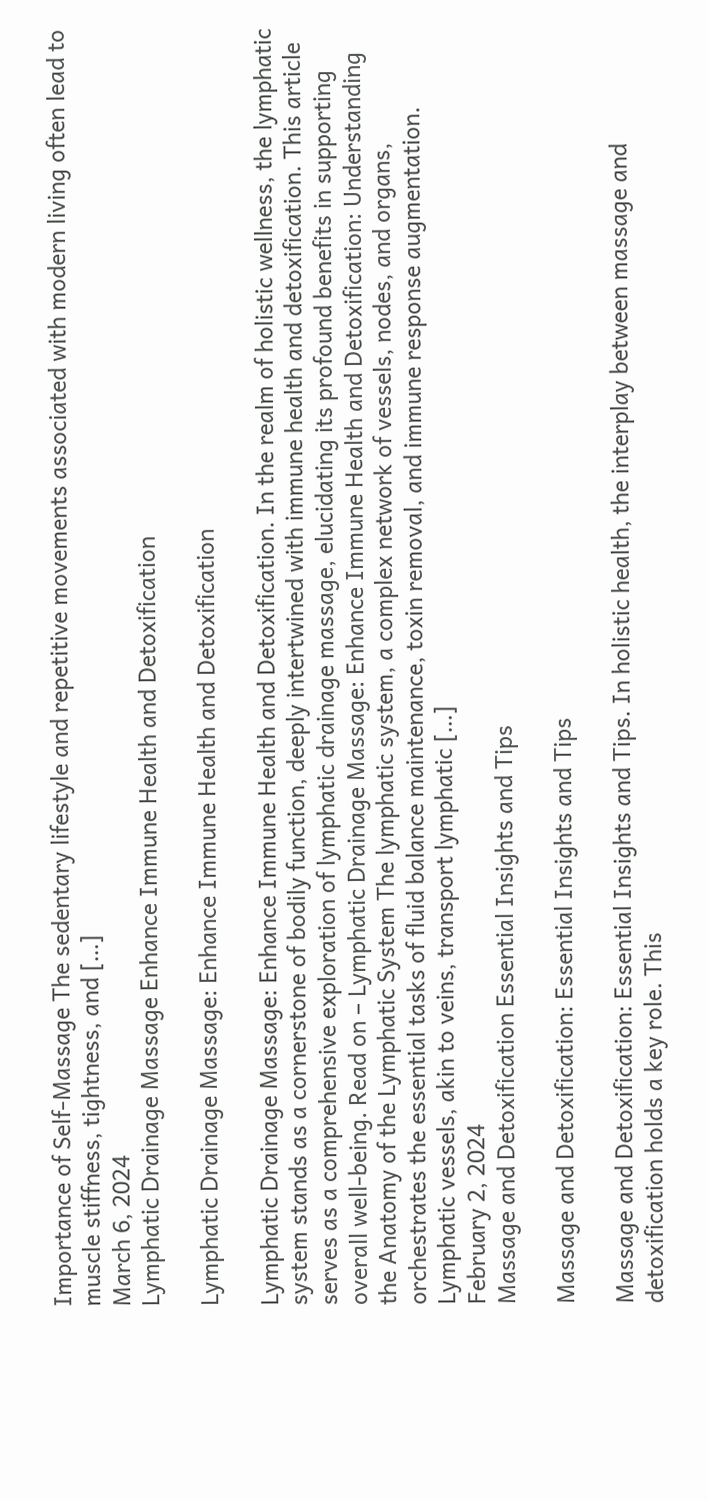Importance of Self-Massage The sedentary lifestyle and repetitive movements associated with modern living often lead to muscle stiffness, tightness, and […]
March 6, 2024
Lymphatic Drainage Massage Enhance Immune Health and Detoxification

Lymphatic Drainage Massage: Enhance Immune Health and Detoxification

Lymphatic Drainage Massage: Enhance Immune Health and Detoxification. In the realm of holistic wellness, the lymphatic system stands as a cornerstone of bodily function, deeply intertwined with immune health and detoxification. This article serves as a comprehensive exploration of lymphatic drainage massage, elucidating its profound benefits in supporting overall well-being. Read on – Lymphatic Drainage Massage: Enhance Immune Health and Detoxification: Understanding the Anatomy of the Lymphatic System The lymphatic system, a complex network of vessels, nodes, and organs, orchestrates the essential tasks of fluid balance maintenance, toxin removal, and immune response augmentation. Lymphatic vessels, akin to veins, transport lymphatic […]
February 2, 2024
Massage and Detoxification Essential Insights and Tips

Massage and Detoxification: Essential Insights and Tips

Massage and Detoxification: Essential Insights and Tips. In holistic health, the interplay between massage and detoxification holds a key role. This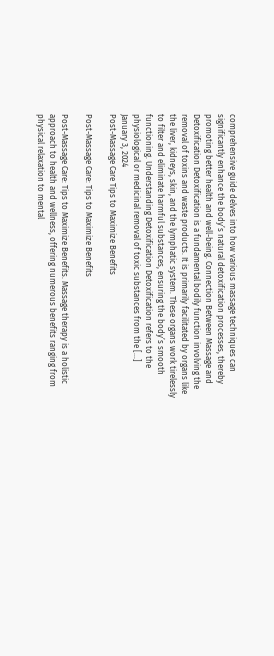comprehensive guide delves into how various massage techniques can significantly enhance the body’s natural detoxification processes, thereby promoting better health and well-being. Connection Between Massage and Detoxification Detoxification is a fundamental bodily function involving the removal of toxins and waste products. It is primarily facilitated by organs like the liver, kidneys, skin, and the lymphatic system. These organs work tirelessly to filter and eliminate harmful substances, ensuring the body’s smooth functioning. Understanding Detoxification Detoxification refers to the physiological or medicinal removal of toxic substances from the […]
January 3, 2024
Post-Massage Care Tips to Maximize Benefits

Post-Massage Care: Tips to Maximize Benefits

Post-Massage Care: Tips to Maximize Benefits. Massage therapy is a holistic approach to health and wellness, offering numerous benefits ranging from physical relaxation to mental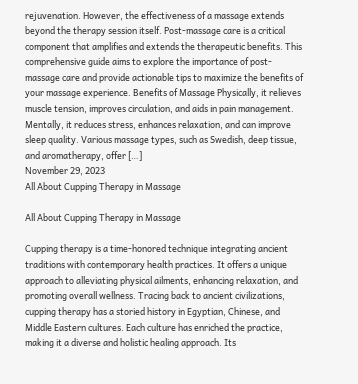rejuvenation. However, the effectiveness of a massage extends beyond the therapy session itself. Post-massage care is a critical component that amplifies and extends the therapeutic benefits. This comprehensive guide aims to explore the importance of post-massage care and provide actionable tips to maximize the benefits of your massage experience. Benefits of Massage Physically, it relieves muscle tension, improves circulation, and aids in pain management. Mentally, it reduces stress, enhances relaxation, and can improve sleep quality. Various massage types, such as Swedish, deep tissue, and aromatherapy, offer […]
November 29, 2023
All About Cupping Therapy in Massage

All About Cupping Therapy in Massage

Cupping therapy is a time-honored technique integrating ancient traditions with contemporary health practices. It offers a unique approach to alleviating physical ailments, enhancing relaxation, and promoting overall wellness. Tracing back to ancient civilizations, cupping therapy has a storied history in Egyptian, Chinese, and Middle Eastern cultures. Each culture has enriched the practice, making it a diverse and holistic healing approach. Its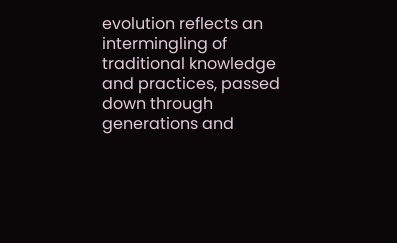evolution reflects an intermingling of traditional knowledge and practices, passed down through generations and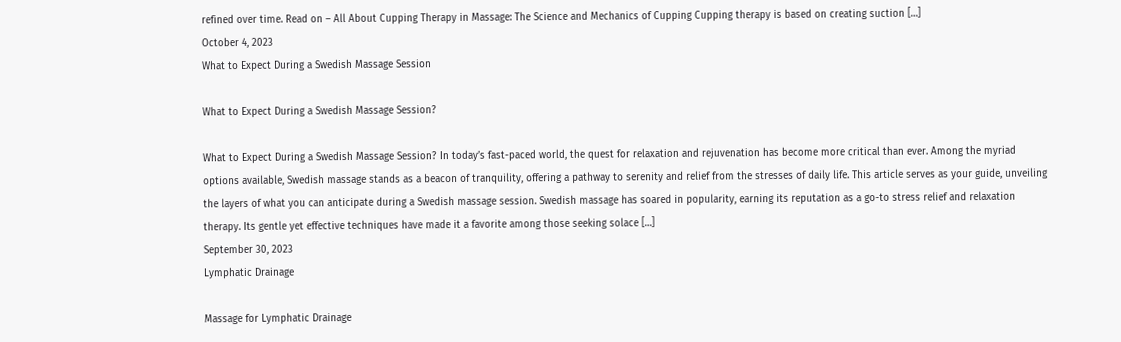refined over time. Read on – All About Cupping Therapy in Massage: The Science and Mechanics of Cupping Cupping therapy is based on creating suction […]
October 4, 2023
What to Expect During a Swedish Massage Session

What to Expect During a Swedish Massage Session?

What to Expect During a Swedish Massage Session? In today’s fast-paced world, the quest for relaxation and rejuvenation has become more critical than ever. Among the myriad options available, Swedish massage stands as a beacon of tranquility, offering a pathway to serenity and relief from the stresses of daily life. This article serves as your guide, unveiling the layers of what you can anticipate during a Swedish massage session. Swedish massage has soared in popularity, earning its reputation as a go-to stress relief and relaxation therapy. Its gentle yet effective techniques have made it a favorite among those seeking solace […]
September 30, 2023
Lymphatic Drainage

Massage for Lymphatic Drainage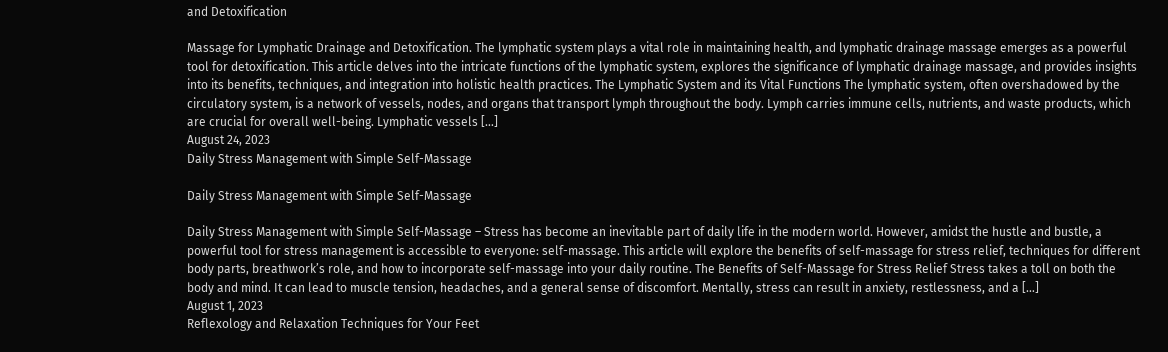and Detoxification

Massage for Lymphatic Drainage and Detoxification. The lymphatic system plays a vital role in maintaining health, and lymphatic drainage massage emerges as a powerful tool for detoxification. This article delves into the intricate functions of the lymphatic system, explores the significance of lymphatic drainage massage, and provides insights into its benefits, techniques, and integration into holistic health practices. The Lymphatic System and its Vital Functions The lymphatic system, often overshadowed by the circulatory system, is a network of vessels, nodes, and organs that transport lymph throughout the body. Lymph carries immune cells, nutrients, and waste products, which are crucial for overall well-being. Lymphatic vessels […]
August 24, 2023
Daily Stress Management with Simple Self-Massage

Daily Stress Management with Simple Self-Massage

Daily Stress Management with Simple Self-Massage – Stress has become an inevitable part of daily life in the modern world. However, amidst the hustle and bustle, a powerful tool for stress management is accessible to everyone: self-massage. This article will explore the benefits of self-massage for stress relief, techniques for different body parts, breathwork’s role, and how to incorporate self-massage into your daily routine. The Benefits of Self-Massage for Stress Relief Stress takes a toll on both the body and mind. It can lead to muscle tension, headaches, and a general sense of discomfort. Mentally, stress can result in anxiety, restlessness, and a […]
August 1, 2023
Reflexology and Relaxation Techniques for Your Feet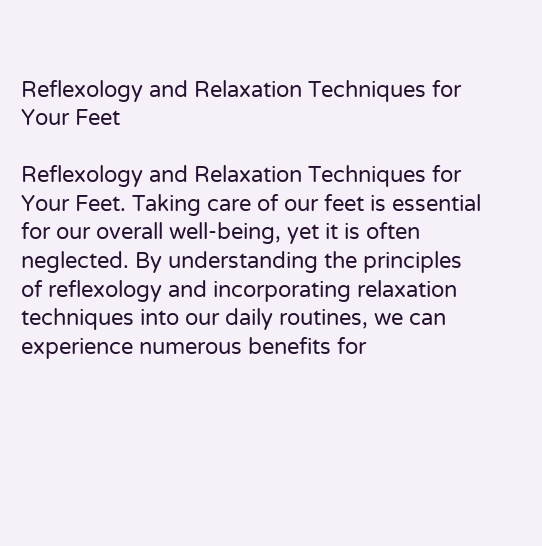Reflexology and Relaxation Techniques for Your Feet

Reflexology and Relaxation Techniques for Your Feet. Taking care of our feet is essential for our overall well-being, yet it is often neglected. By understanding the principles of reflexology and incorporating relaxation techniques into our daily routines, we can experience numerous benefits for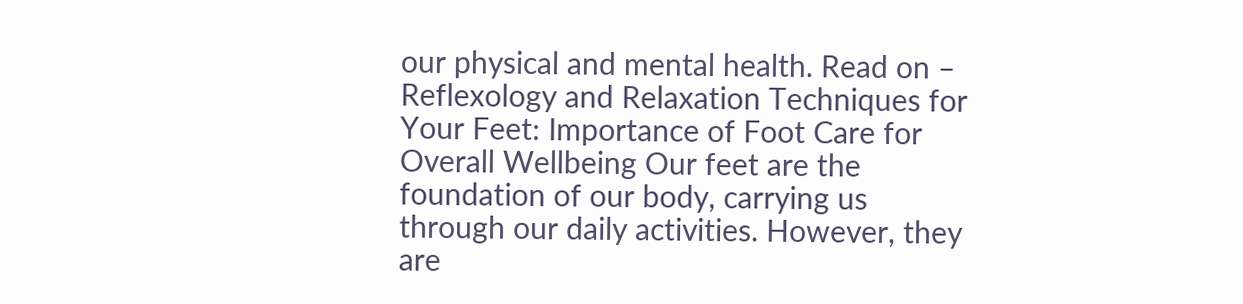our physical and mental health. Read on – Reflexology and Relaxation Techniques for Your Feet: Importance of Foot Care for Overall Wellbeing Our feet are the foundation of our body, carrying us through our daily activities. However, they are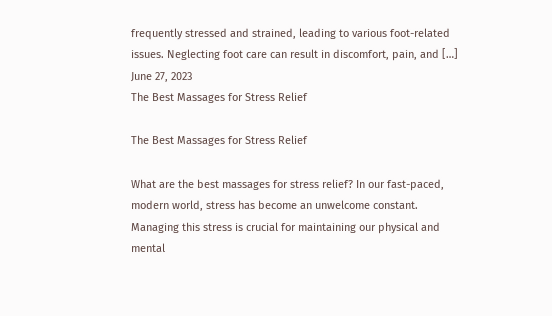frequently stressed and strained, leading to various foot-related issues. Neglecting foot care can result in discomfort, pain, and […]
June 27, 2023
The Best Massages for Stress Relief

The Best Massages for Stress Relief

What are the best massages for stress relief? In our fast-paced, modern world, stress has become an unwelcome constant. Managing this stress is crucial for maintaining our physical and mental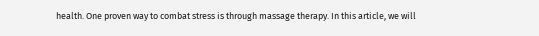health. One proven way to combat stress is through massage therapy. In this article, we will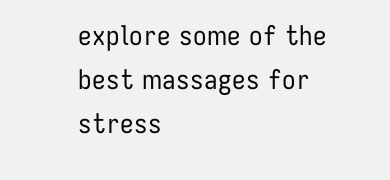explore some of the best massages for stress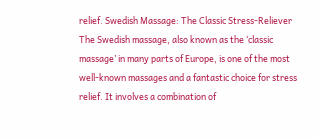relief. Swedish Massage: The Classic Stress-Reliever The Swedish massage, also known as the ‘classic massage’ in many parts of Europe, is one of the most well-known massages and a fantastic choice for stress relief. It involves a combination of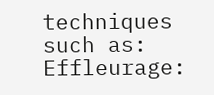techniques such as: Effleurage: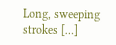Long, sweeping strokes […]